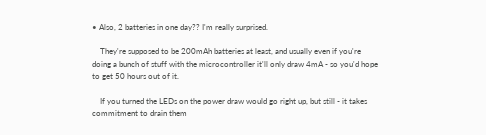• Also, 2 batteries in one day?? I'm really surprised.

    They're supposed to be 200mAh batteries at least, and usually even if you're doing a bunch of stuff with the microcontroller it'll only draw 4mA - so you'd hope to get 50 hours out of it.

    If you turned the LEDs on the power draw would go right up, but still - it takes commitment to drain them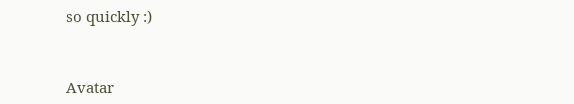so quickly :)


Avatar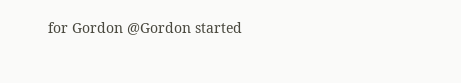for Gordon @Gordon started